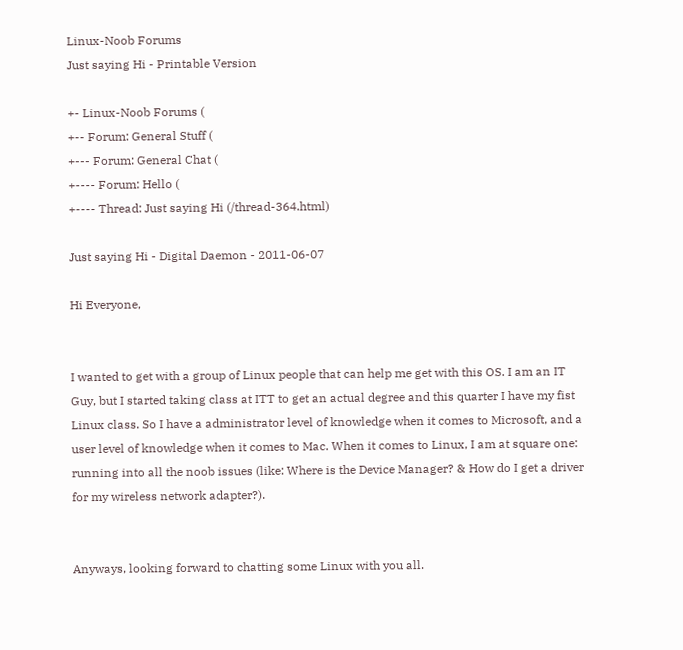Linux-Noob Forums
Just saying Hi - Printable Version

+- Linux-Noob Forums (
+-- Forum: General Stuff (
+--- Forum: General Chat (
+---- Forum: Hello (
+---- Thread: Just saying Hi (/thread-364.html)

Just saying Hi - Digital Daemon - 2011-06-07

Hi Everyone,


I wanted to get with a group of Linux people that can help me get with this OS. I am an IT Guy, but I started taking class at ITT to get an actual degree and this quarter I have my fist Linux class. So I have a administrator level of knowledge when it comes to Microsoft, and a user level of knowledge when it comes to Mac. When it comes to Linux, I am at square one: running into all the noob issues (like: Where is the Device Manager? & How do I get a driver for my wireless network adapter?).


Anyways, looking forward to chatting some Linux with you all.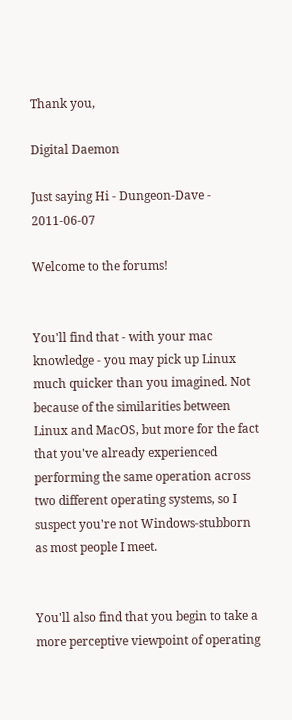Thank you,

Digital Daemon

Just saying Hi - Dungeon-Dave - 2011-06-07

Welcome to the forums!


You'll find that - with your mac knowledge - you may pick up Linux much quicker than you imagined. Not because of the similarities between Linux and MacOS, but more for the fact that you've already experienced performing the same operation across two different operating systems, so I suspect you're not Windows-stubborn as most people I meet.


You'll also find that you begin to take a more perceptive viewpoint of operating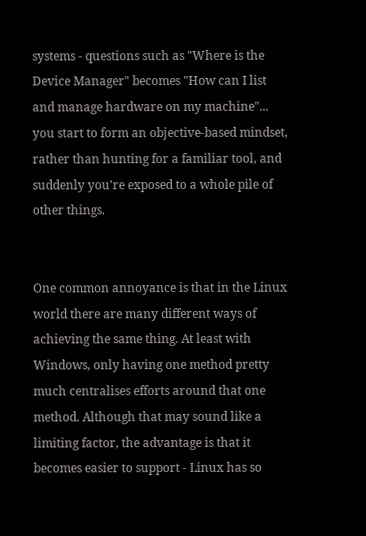systems - questions such as "Where is the Device Manager" becomes "How can I list and manage hardware on my machine"... you start to form an objective-based mindset, rather than hunting for a familiar tool, and suddenly you're exposed to a whole pile of other things.


One common annoyance is that in the Linux world there are many different ways of achieving the same thing. At least with Windows, only having one method pretty much centralises efforts around that one method. Although that may sound like a limiting factor, the advantage is that it becomes easier to support - Linux has so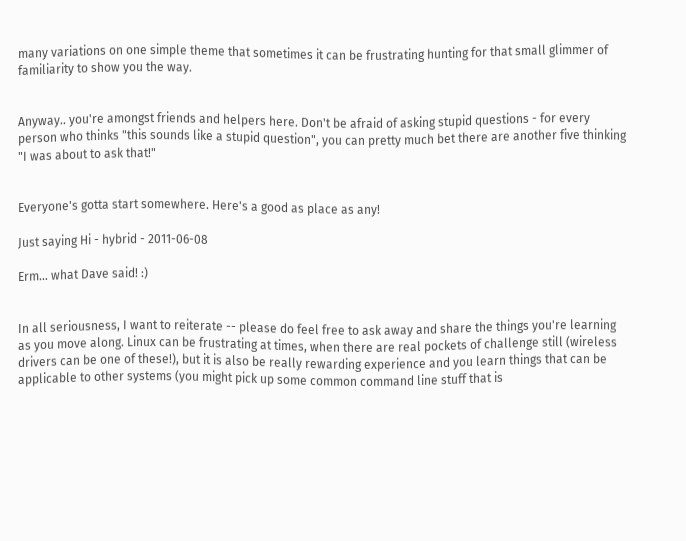many variations on one simple theme that sometimes it can be frustrating hunting for that small glimmer of familiarity to show you the way.


Anyway.. you're amongst friends and helpers here. Don't be afraid of asking stupid questions - for every person who thinks "this sounds like a stupid question", you can pretty much bet there are another five thinking "I was about to ask that!"


Everyone's gotta start somewhere. Here's a good as place as any!

Just saying Hi - hybrid - 2011-06-08

Erm... what Dave said! :)


In all seriousness, I want to reiterate -- please do feel free to ask away and share the things you're learning as you move along. Linux can be frustrating at times, when there are real pockets of challenge still (wireless drivers can be one of these!), but it is also be really rewarding experience and you learn things that can be applicable to other systems (you might pick up some common command line stuff that is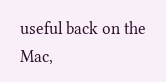useful back on the Mac,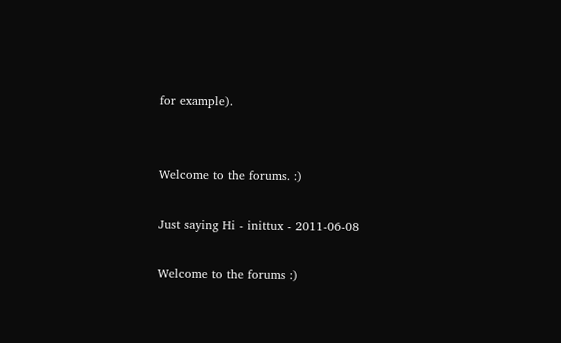for example).


Welcome to the forums. :)

Just saying Hi - inittux - 2011-06-08

Welcome to the forums :)